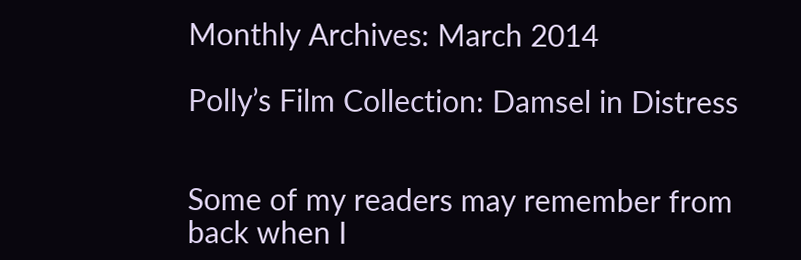Monthly Archives: March 2014

Polly’s Film Collection: Damsel in Distress


Some of my readers may remember from back when I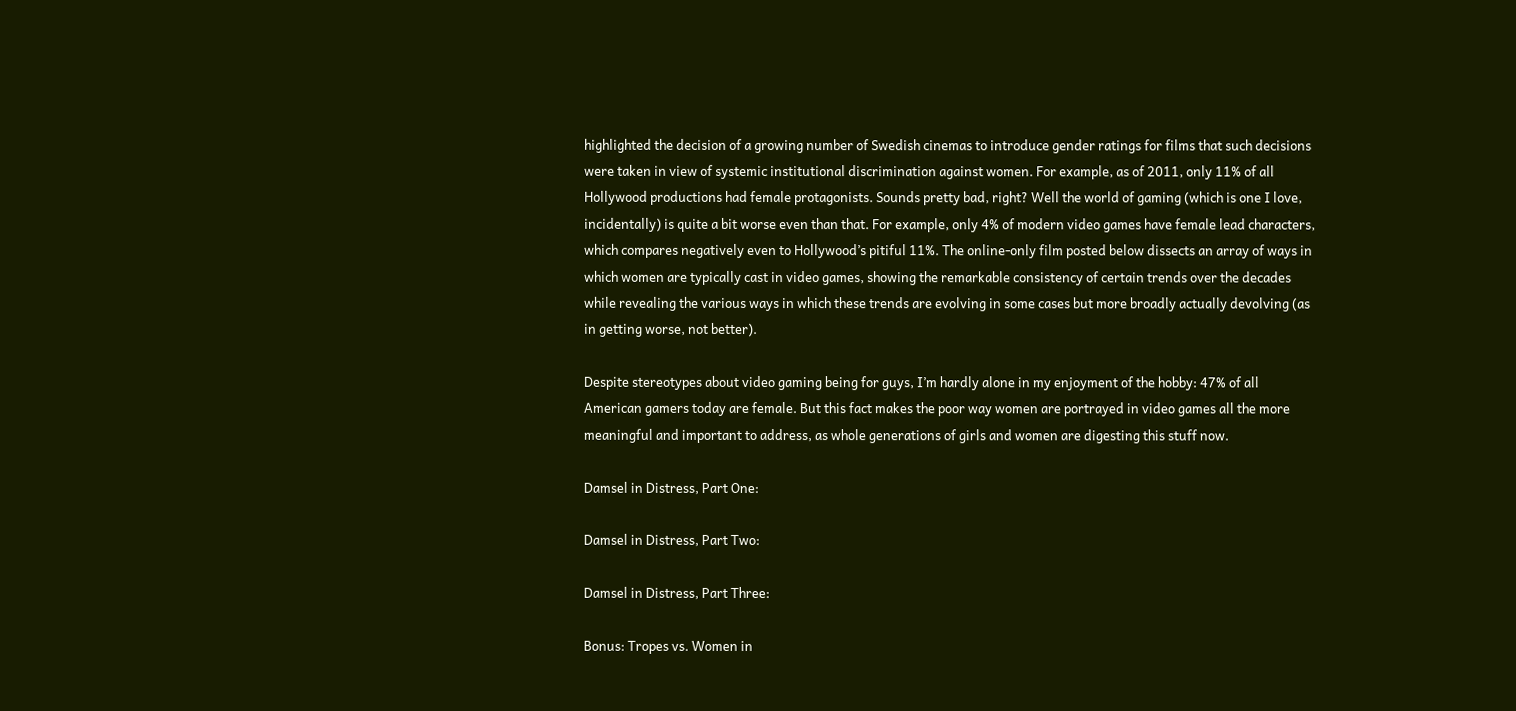highlighted the decision of a growing number of Swedish cinemas to introduce gender ratings for films that such decisions were taken in view of systemic institutional discrimination against women. For example, as of 2011, only 11% of all Hollywood productions had female protagonists. Sounds pretty bad, right? Well the world of gaming (which is one I love, incidentally) is quite a bit worse even than that. For example, only 4% of modern video games have female lead characters, which compares negatively even to Hollywood’s pitiful 11%. The online-only film posted below dissects an array of ways in which women are typically cast in video games, showing the remarkable consistency of certain trends over the decades while revealing the various ways in which these trends are evolving in some cases but more broadly actually devolving (as in getting worse, not better).

Despite stereotypes about video gaming being for guys, I’m hardly alone in my enjoyment of the hobby: 47% of all American gamers today are female. But this fact makes the poor way women are portrayed in video games all the more meaningful and important to address, as whole generations of girls and women are digesting this stuff now.

Damsel in Distress, Part One:

Damsel in Distress, Part Two:

Damsel in Distress, Part Three:

Bonus: Tropes vs. Women in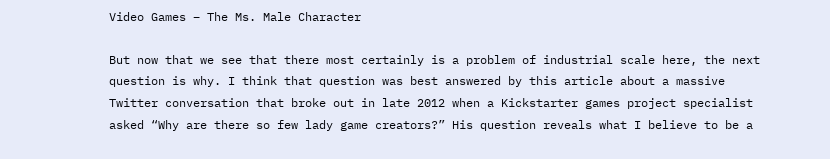Video Games – The Ms. Male Character

But now that we see that there most certainly is a problem of industrial scale here, the next question is why. I think that question was best answered by this article about a massive Twitter conversation that broke out in late 2012 when a Kickstarter games project specialist asked “Why are there so few lady game creators?” His question reveals what I believe to be a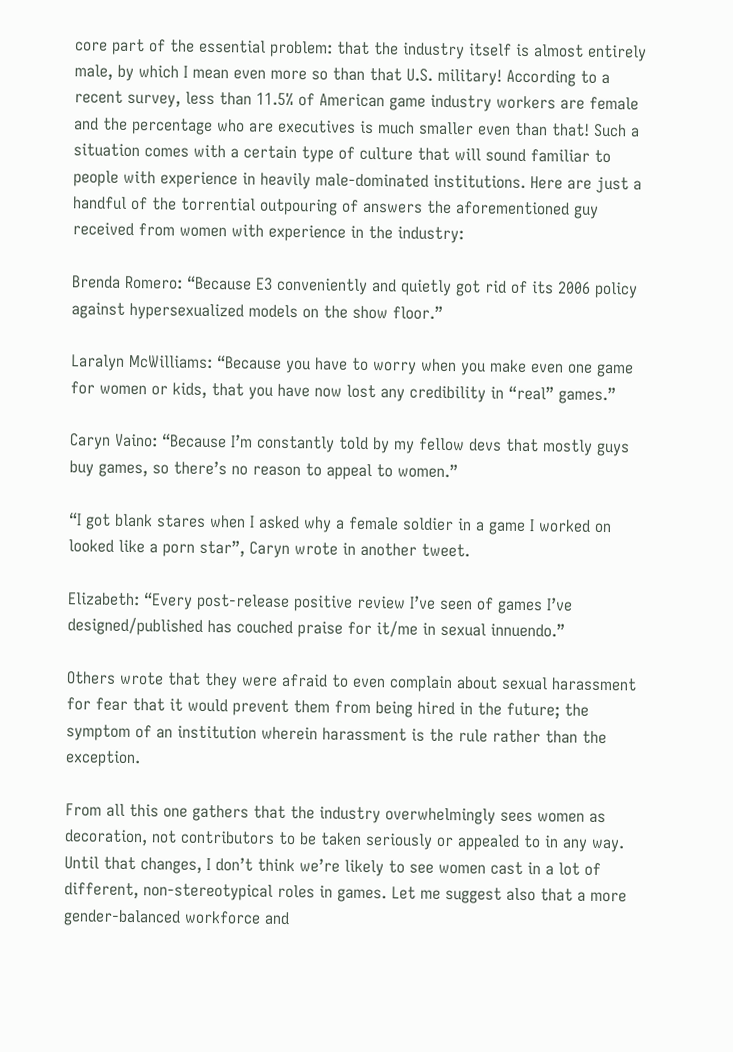core part of the essential problem: that the industry itself is almost entirely male, by which I mean even more so than that U.S. military! According to a recent survey, less than 11.5% of American game industry workers are female and the percentage who are executives is much smaller even than that! Such a situation comes with a certain type of culture that will sound familiar to people with experience in heavily male-dominated institutions. Here are just a handful of the torrential outpouring of answers the aforementioned guy received from women with experience in the industry:

Brenda Romero: “Because E3 conveniently and quietly got rid of its 2006 policy against hypersexualized models on the show floor.”

Laralyn McWilliams: “Because you have to worry when you make even one game for women or kids, that you have now lost any credibility in “real” games.”

Caryn Vaino: “Because I’m constantly told by my fellow devs that mostly guys buy games, so there’s no reason to appeal to women.”

“I got blank stares when I asked why a female soldier in a game I worked on looked like a porn star”, Caryn wrote in another tweet.

Elizabeth: “Every post-release positive review I’ve seen of games I’ve designed/published has couched praise for it/me in sexual innuendo.”

Others wrote that they were afraid to even complain about sexual harassment for fear that it would prevent them from being hired in the future; the symptom of an institution wherein harassment is the rule rather than the exception.

From all this one gathers that the industry overwhelmingly sees women as decoration, not contributors to be taken seriously or appealed to in any way. Until that changes, I don’t think we’re likely to see women cast in a lot of different, non-stereotypical roles in games. Let me suggest also that a more gender-balanced workforce and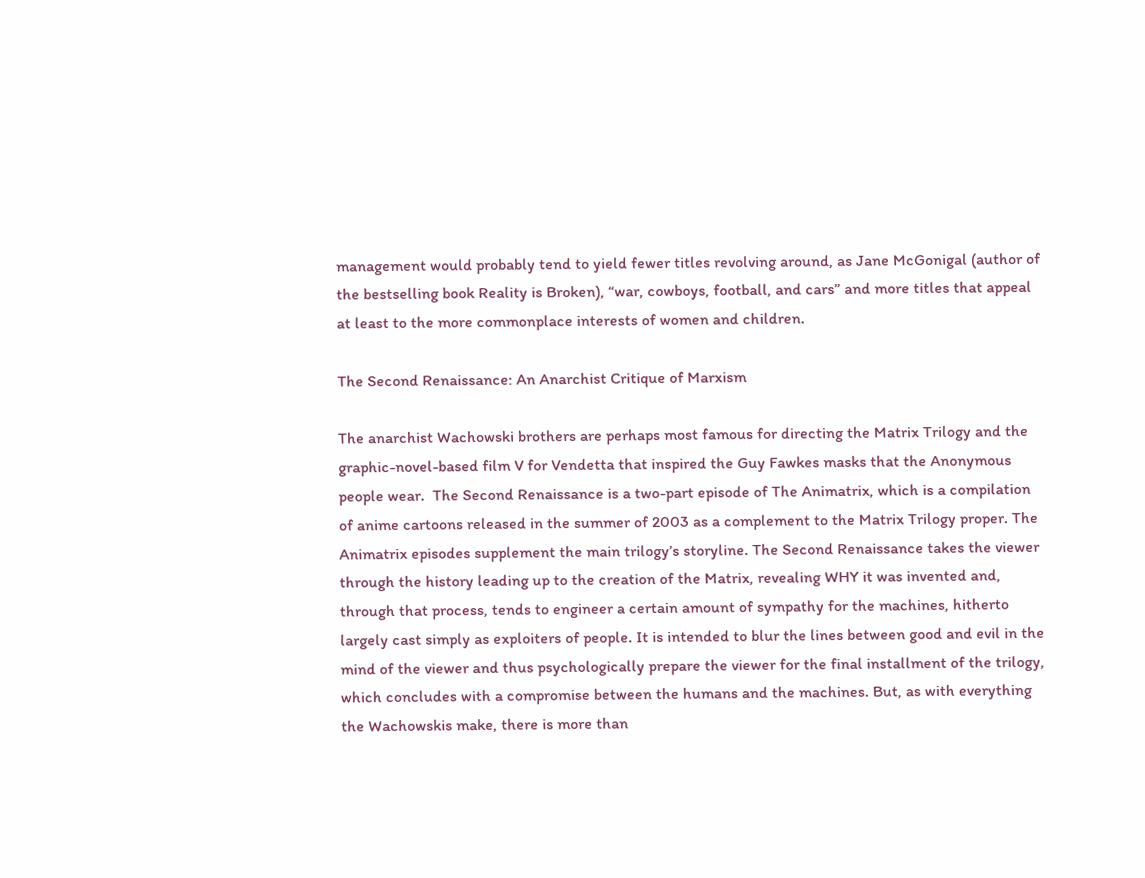management would probably tend to yield fewer titles revolving around, as Jane McGonigal (author of the bestselling book Reality is Broken), “war, cowboys, football, and cars” and more titles that appeal at least to the more commonplace interests of women and children.

The Second Renaissance: An Anarchist Critique of Marxism

The anarchist Wachowski brothers are perhaps most famous for directing the Matrix Trilogy and the graphic-novel-based film V for Vendetta that inspired the Guy Fawkes masks that the Anonymous people wear.  The Second Renaissance is a two-part episode of The Animatrix, which is a compilation of anime cartoons released in the summer of 2003 as a complement to the Matrix Trilogy proper. The Animatrix episodes supplement the main trilogy’s storyline. The Second Renaissance takes the viewer through the history leading up to the creation of the Matrix, revealing WHY it was invented and, through that process, tends to engineer a certain amount of sympathy for the machines, hitherto largely cast simply as exploiters of people. It is intended to blur the lines between good and evil in the mind of the viewer and thus psychologically prepare the viewer for the final installment of the trilogy, which concludes with a compromise between the humans and the machines. But, as with everything the Wachowskis make, there is more than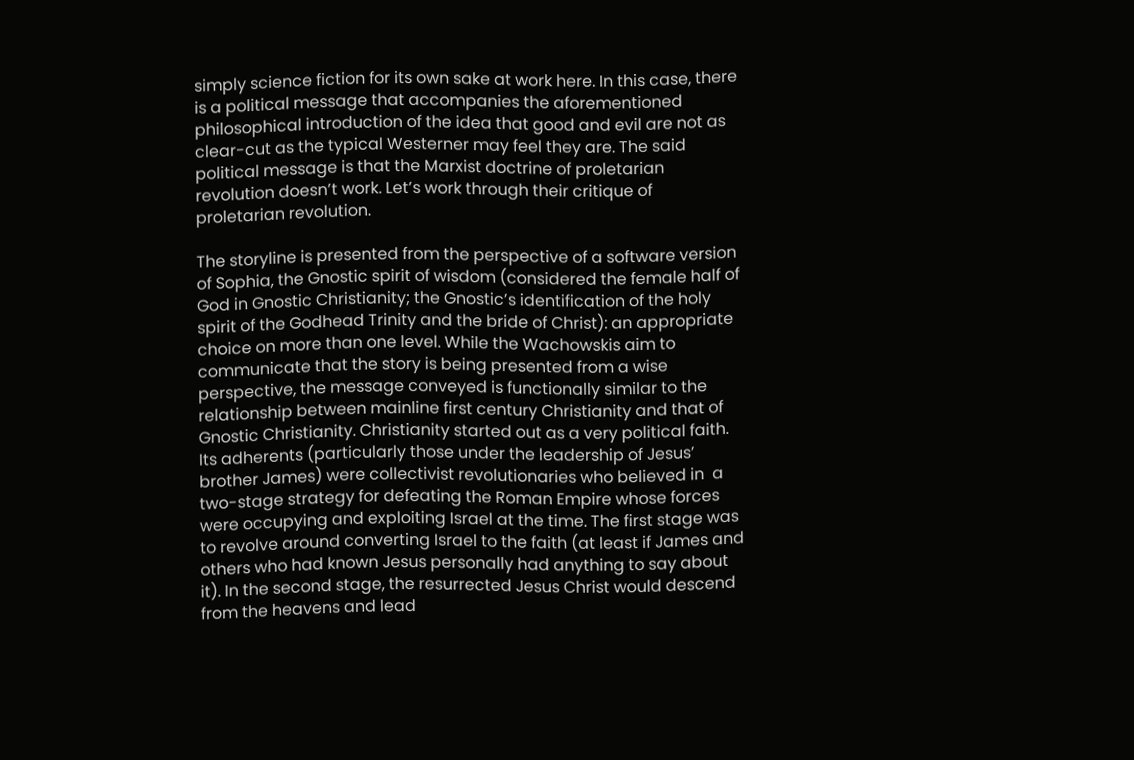simply science fiction for its own sake at work here. In this case, there is a political message that accompanies the aforementioned philosophical introduction of the idea that good and evil are not as clear-cut as the typical Westerner may feel they are. The said political message is that the Marxist doctrine of proletarian revolution doesn’t work. Let’s work through their critique of proletarian revolution.

The storyline is presented from the perspective of a software version of Sophia, the Gnostic spirit of wisdom (considered the female half of God in Gnostic Christianity; the Gnostic’s identification of the holy spirit of the Godhead Trinity and the bride of Christ): an appropriate choice on more than one level. While the Wachowskis aim to communicate that the story is being presented from a wise perspective, the message conveyed is functionally similar to the relationship between mainline first century Christianity and that of Gnostic Christianity. Christianity started out as a very political faith. Its adherents (particularly those under the leadership of Jesus’ brother James) were collectivist revolutionaries who believed in  a two-stage strategy for defeating the Roman Empire whose forces were occupying and exploiting Israel at the time. The first stage was to revolve around converting Israel to the faith (at least if James and others who had known Jesus personally had anything to say about it). In the second stage, the resurrected Jesus Christ would descend from the heavens and lead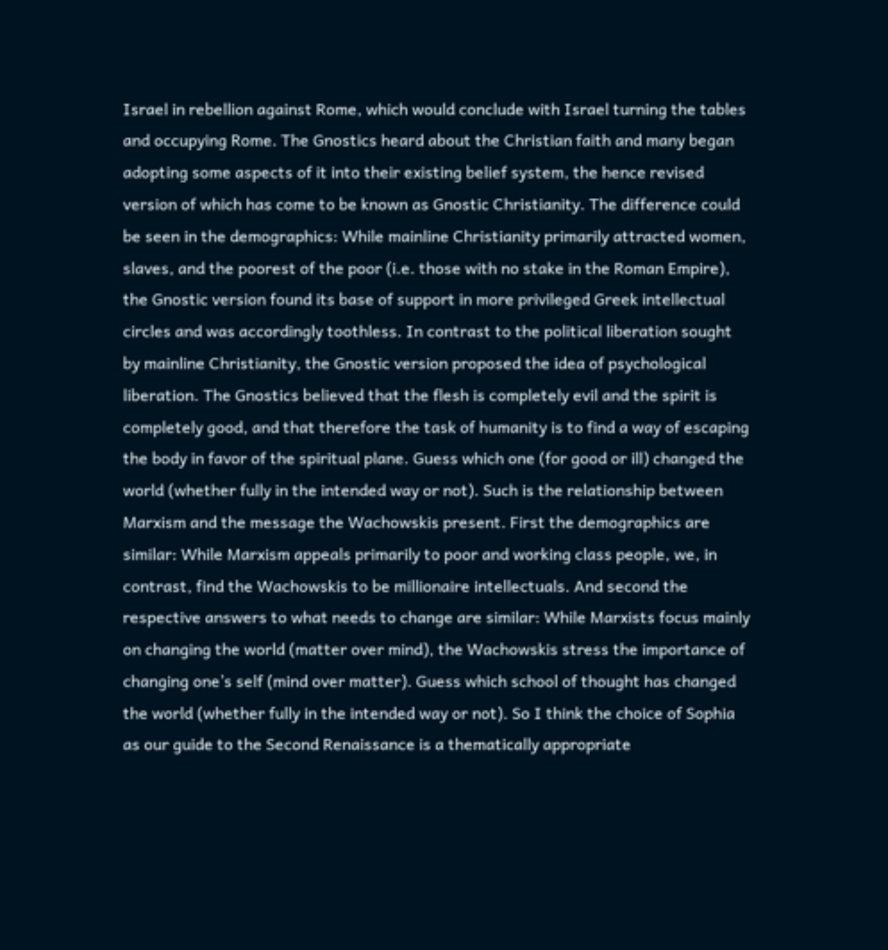Israel in rebellion against Rome, which would conclude with Israel turning the tables and occupying Rome. The Gnostics heard about the Christian faith and many began adopting some aspects of it into their existing belief system, the hence revised version of which has come to be known as Gnostic Christianity. The difference could be seen in the demographics: While mainline Christianity primarily attracted women, slaves, and the poorest of the poor (i.e. those with no stake in the Roman Empire), the Gnostic version found its base of support in more privileged Greek intellectual circles and was accordingly toothless. In contrast to the political liberation sought by mainline Christianity, the Gnostic version proposed the idea of psychological liberation. The Gnostics believed that the flesh is completely evil and the spirit is completely good, and that therefore the task of humanity is to find a way of escaping the body in favor of the spiritual plane. Guess which one (for good or ill) changed the world (whether fully in the intended way or not). Such is the relationship between Marxism and the message the Wachowskis present. First the demographics are similar: While Marxism appeals primarily to poor and working class people, we, in contrast, find the Wachowskis to be millionaire intellectuals. And second the respective answers to what needs to change are similar: While Marxists focus mainly on changing the world (matter over mind), the Wachowskis stress the importance of changing one’s self (mind over matter). Guess which school of thought has changed the world (whether fully in the intended way or not). So I think the choice of Sophia as our guide to the Second Renaissance is a thematically appropriate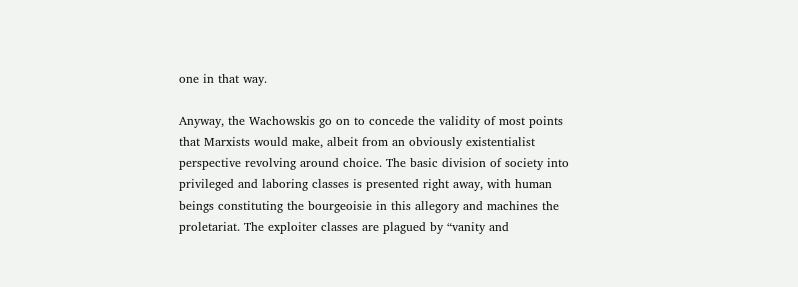one in that way.

Anyway, the Wachowskis go on to concede the validity of most points that Marxists would make, albeit from an obviously existentialist perspective revolving around choice. The basic division of society into privileged and laboring classes is presented right away, with human beings constituting the bourgeoisie in this allegory and machines the proletariat. The exploiter classes are plagued by “vanity and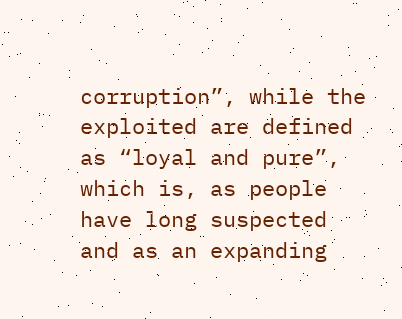corruption”, while the exploited are defined as “loyal and pure”, which is, as people have long suspected and as an expanding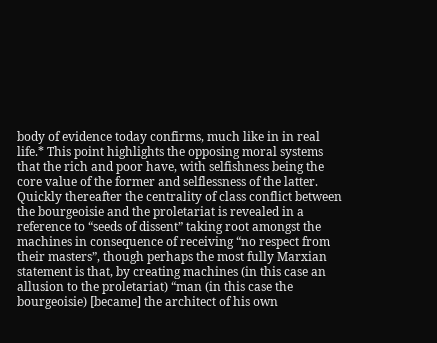body of evidence today confirms, much like in in real life.* This point highlights the opposing moral systems that the rich and poor have, with selfishness being the core value of the former and selflessness of the latter.  Quickly thereafter the centrality of class conflict between the bourgeoisie and the proletariat is revealed in a reference to “seeds of dissent” taking root amongst the machines in consequence of receiving “no respect from their masters”, though perhaps the most fully Marxian statement is that, by creating machines (in this case an allusion to the proletariat) “man (in this case the bourgeoisie) [became] the architect of his own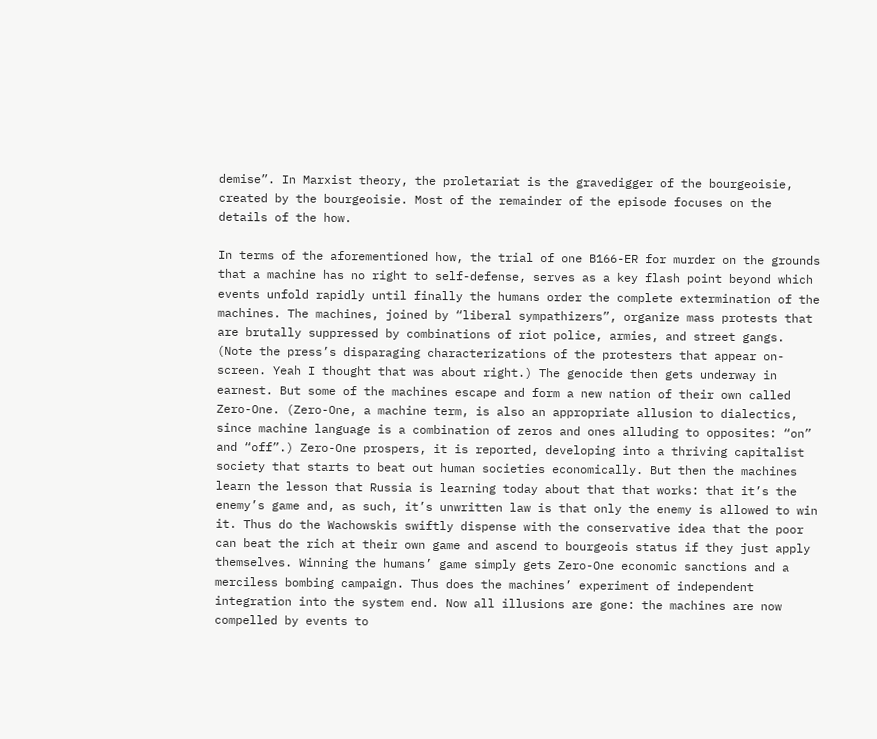demise”. In Marxist theory, the proletariat is the gravedigger of the bourgeoisie, created by the bourgeoisie. Most of the remainder of the episode focuses on the details of the how.

In terms of the aforementioned how, the trial of one B166-ER for murder on the grounds that a machine has no right to self-defense, serves as a key flash point beyond which events unfold rapidly until finally the humans order the complete extermination of the machines. The machines, joined by “liberal sympathizers”, organize mass protests that are brutally suppressed by combinations of riot police, armies, and street gangs. (Note the press’s disparaging characterizations of the protesters that appear on-screen. Yeah I thought that was about right.) The genocide then gets underway in earnest. But some of the machines escape and form a new nation of their own called Zero-One. (Zero-One, a machine term, is also an appropriate allusion to dialectics, since machine language is a combination of zeros and ones alluding to opposites: “on” and “off”.) Zero-One prospers, it is reported, developing into a thriving capitalist society that starts to beat out human societies economically. But then the machines learn the lesson that Russia is learning today about that that works: that it’s the enemy’s game and, as such, it’s unwritten law is that only the enemy is allowed to win it. Thus do the Wachowskis swiftly dispense with the conservative idea that the poor can beat the rich at their own game and ascend to bourgeois status if they just apply themselves. Winning the humans’ game simply gets Zero-One economic sanctions and a merciless bombing campaign. Thus does the machines’ experiment of independent integration into the system end. Now all illusions are gone: the machines are now compelled by events to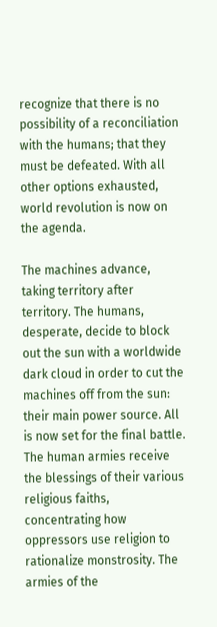recognize that there is no possibility of a reconciliation with the humans; that they must be defeated. With all other options exhausted, world revolution is now on the agenda.

The machines advance, taking territory after territory. The humans, desperate, decide to block out the sun with a worldwide dark cloud in order to cut the machines off from the sun: their main power source. All is now set for the final battle. The human armies receive the blessings of their various religious faiths, concentrating how oppressors use religion to rationalize monstrosity. The armies of the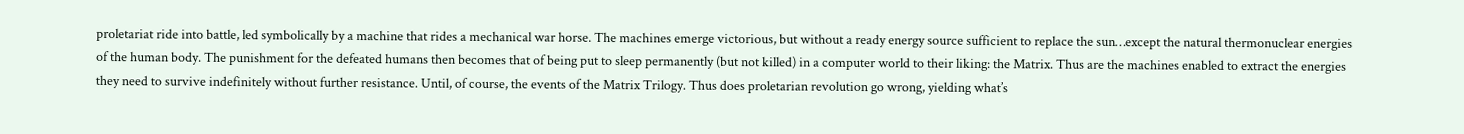proletariat ride into battle, led symbolically by a machine that rides a mechanical war horse. The machines emerge victorious, but without a ready energy source sufficient to replace the sun…except the natural thermonuclear energies of the human body. The punishment for the defeated humans then becomes that of being put to sleep permanently (but not killed) in a computer world to their liking: the Matrix. Thus are the machines enabled to extract the energies they need to survive indefinitely without further resistance. Until, of course, the events of the Matrix Trilogy. Thus does proletarian revolution go wrong, yielding what’s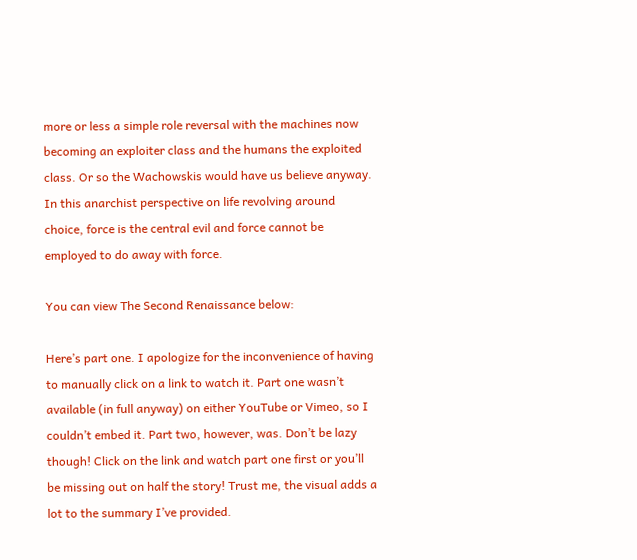more or less a simple role reversal with the machines now becoming an exploiter class and the humans the exploited class. Or so the Wachowskis would have us believe anyway. In this anarchist perspective on life revolving around choice, force is the central evil and force cannot be employed to do away with force.

You can view The Second Renaissance below:

Here’s part one. I apologize for the inconvenience of having to manually click on a link to watch it. Part one wasn’t available (in full anyway) on either YouTube or Vimeo, so I couldn’t embed it. Part two, however, was. Don’t be lazy though! Click on the link and watch part one first or you’ll be missing out on half the story! Trust me, the visual adds a lot to the summary I’ve provided.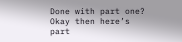Done with part one? Okay then here’s part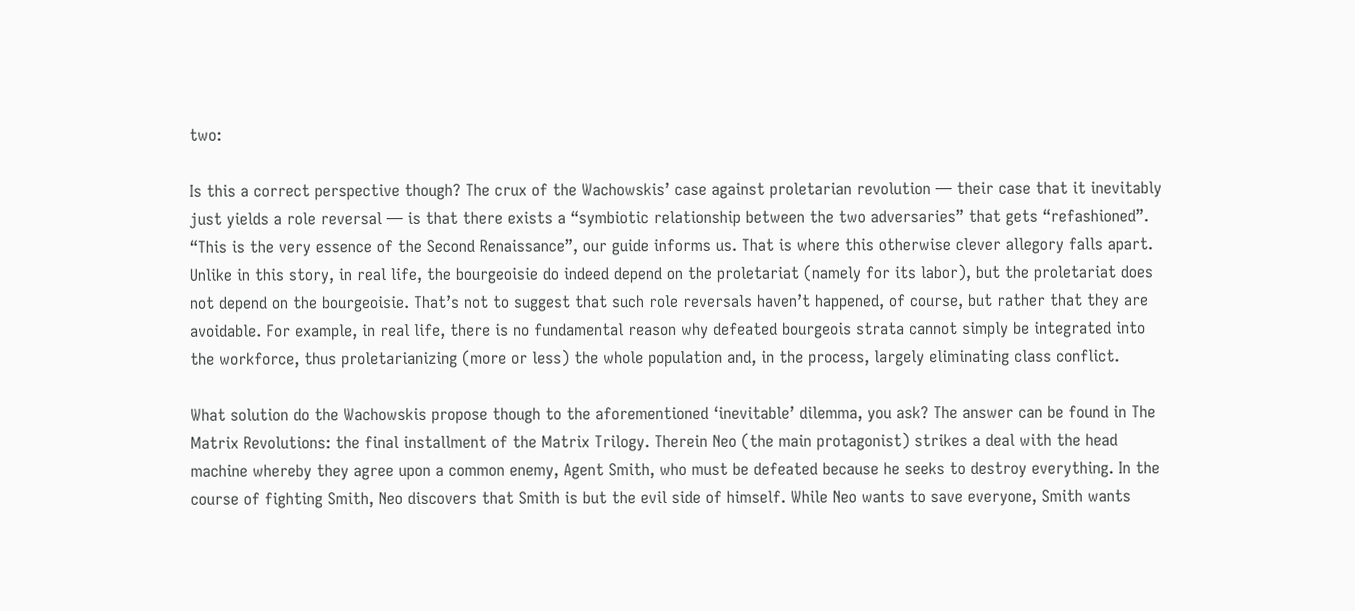two:

Is this a correct perspective though? The crux of the Wachowskis’ case against proletarian revolution — their case that it inevitably just yields a role reversal — is that there exists a “symbiotic relationship between the two adversaries” that gets “refashioned”.  “This is the very essence of the Second Renaissance”, our guide informs us. That is where this otherwise clever allegory falls apart. Unlike in this story, in real life, the bourgeoisie do indeed depend on the proletariat (namely for its labor), but the proletariat does not depend on the bourgeoisie. That’s not to suggest that such role reversals haven’t happened, of course, but rather that they are avoidable. For example, in real life, there is no fundamental reason why defeated bourgeois strata cannot simply be integrated into the workforce, thus proletarianizing (more or less) the whole population and, in the process, largely eliminating class conflict.

What solution do the Wachowskis propose though to the aforementioned ‘inevitable’ dilemma, you ask? The answer can be found in The Matrix Revolutions: the final installment of the Matrix Trilogy. Therein Neo (the main protagonist) strikes a deal with the head machine whereby they agree upon a common enemy, Agent Smith, who must be defeated because he seeks to destroy everything. In the course of fighting Smith, Neo discovers that Smith is but the evil side of himself. While Neo wants to save everyone, Smith wants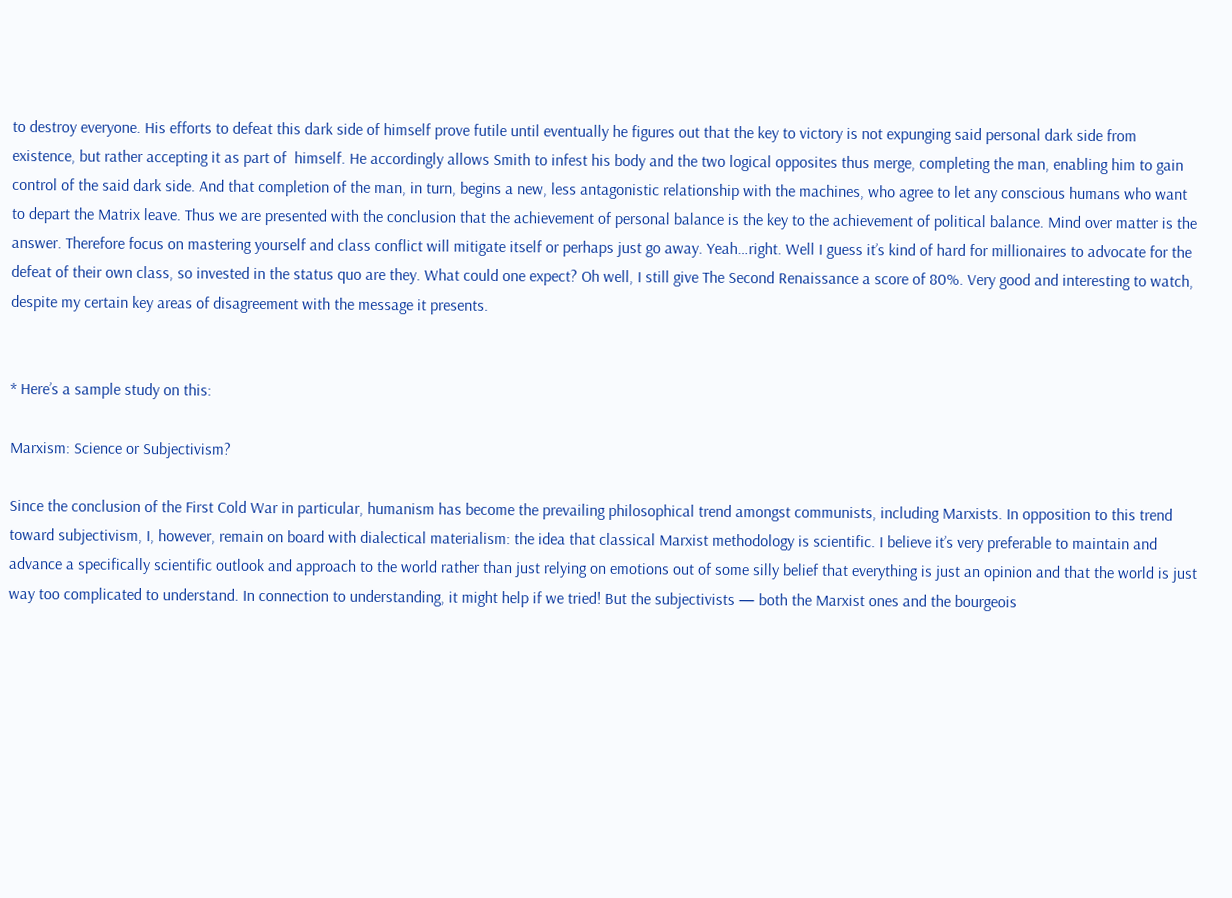to destroy everyone. His efforts to defeat this dark side of himself prove futile until eventually he figures out that the key to victory is not expunging said personal dark side from existence, but rather accepting it as part of  himself. He accordingly allows Smith to infest his body and the two logical opposites thus merge, completing the man, enabling him to gain control of the said dark side. And that completion of the man, in turn, begins a new, less antagonistic relationship with the machines, who agree to let any conscious humans who want to depart the Matrix leave. Thus we are presented with the conclusion that the achievement of personal balance is the key to the achievement of political balance. Mind over matter is the answer. Therefore focus on mastering yourself and class conflict will mitigate itself or perhaps just go away. Yeah…right. Well I guess it’s kind of hard for millionaires to advocate for the defeat of their own class, so invested in the status quo are they. What could one expect? Oh well, I still give The Second Renaissance a score of 80%. Very good and interesting to watch, despite my certain key areas of disagreement with the message it presents.


* Here’s a sample study on this:

Marxism: Science or Subjectivism?

Since the conclusion of the First Cold War in particular, humanism has become the prevailing philosophical trend amongst communists, including Marxists. In opposition to this trend toward subjectivism, I, however, remain on board with dialectical materialism: the idea that classical Marxist methodology is scientific. I believe it’s very preferable to maintain and advance a specifically scientific outlook and approach to the world rather than just relying on emotions out of some silly belief that everything is just an opinion and that the world is just way too complicated to understand. In connection to understanding, it might help if we tried! But the subjectivists — both the Marxist ones and the bourgeois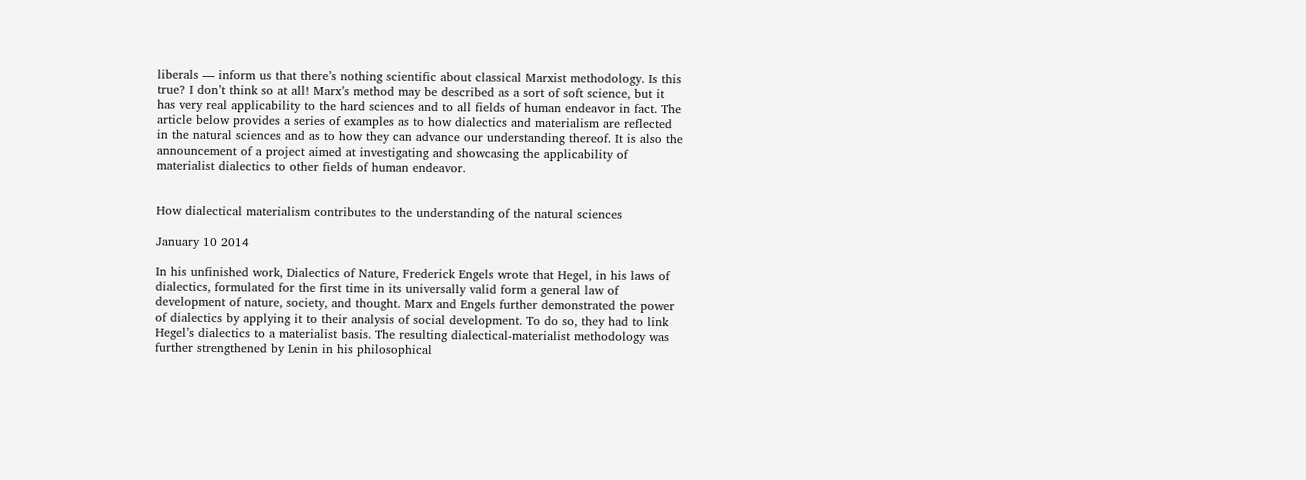liberals — inform us that there’s nothing scientific about classical Marxist methodology. Is this true? I don’t think so at all! Marx’s method may be described as a sort of soft science, but it has very real applicability to the hard sciences and to all fields of human endeavor in fact. The article below provides a series of examples as to how dialectics and materialism are reflected in the natural sciences and as to how they can advance our understanding thereof. It is also the announcement of a project aimed at investigating and showcasing the applicability of materialist dialectics to other fields of human endeavor.


How dialectical materialism contributes to the understanding of the natural sciences

January 10 2014

In his unfinished work, Dialectics of Nature, Frederick Engels wrote that Hegel, in his laws of dialectics, formulated for the first time in its universally valid form a general law of development of nature, society, and thought. Marx and Engels further demonstrated the power of dialectics by applying it to their analysis of social development. To do so, they had to link Hegel’s dialectics to a materialist basis. The resulting dialectical-materialist methodology was further strengthened by Lenin in his philosophical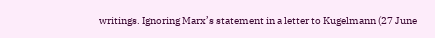writings. Ignoring Marx’s statement in a letter to Kugelmann (27 June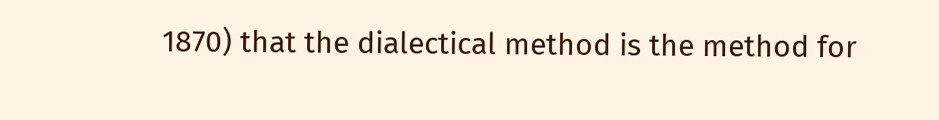1870) that the dialectical method is the method for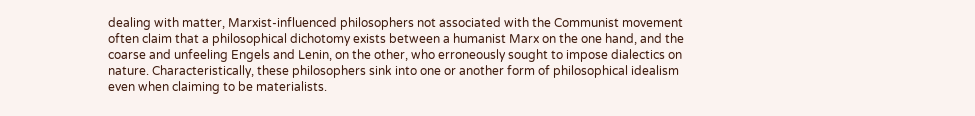dealing with matter, Marxist-influenced philosophers not associated with the Communist movement often claim that a philosophical dichotomy exists between a humanist Marx on the one hand, and the coarse and unfeeling Engels and Lenin, on the other, who erroneously sought to impose dialectics on nature. Characteristically, these philosophers sink into one or another form of philosophical idealism even when claiming to be materialists.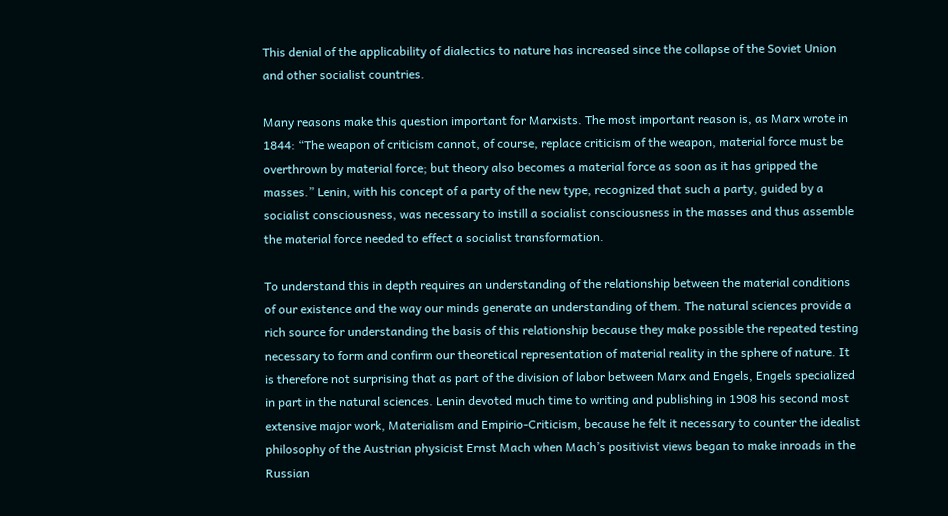This denial of the applicability of dialectics to nature has increased since the collapse of the Soviet Union and other socialist countries.

Many reasons make this question important for Marxists. The most important reason is, as Marx wrote in 1844: “The weapon of criticism cannot, of course, replace criticism of the weapon, material force must be overthrown by material force; but theory also becomes a material force as soon as it has gripped the masses.” Lenin, with his concept of a party of the new type, recognized that such a party, guided by a socialist consciousness, was necessary to instill a socialist consciousness in the masses and thus assemble the material force needed to effect a socialist transformation.

To understand this in depth requires an understanding of the relationship between the material conditions of our existence and the way our minds generate an understanding of them. The natural sciences provide a rich source for understanding the basis of this relationship because they make possible the repeated testing necessary to form and confirm our theoretical representation of material reality in the sphere of nature. It is therefore not surprising that as part of the division of labor between Marx and Engels, Engels specialized in part in the natural sciences. Lenin devoted much time to writing and publishing in 1908 his second most extensive major work, Materialism and Empirio-Criticism, because he felt it necessary to counter the idealist philosophy of the Austrian physicist Ernst Mach when Mach’s positivist views began to make inroads in the Russian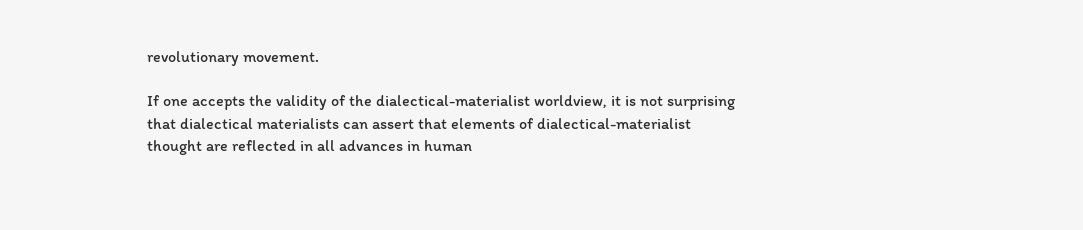revolutionary movement.

If one accepts the validity of the dialectical-materialist worldview, it is not surprising  that dialectical materialists can assert that elements of dialectical-materialist thought are reflected in all advances in human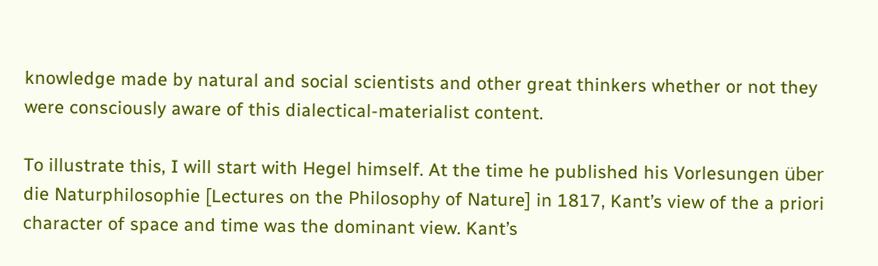knowledge made by natural and social scientists and other great thinkers whether or not they were consciously aware of this dialectical-materialist content.

To illustrate this, I will start with Hegel himself. At the time he published his Vorlesungen über die Naturphilosophie [Lectures on the Philosophy of Nature] in 1817, Kant’s view of the a priori character of space and time was the dominant view. Kant’s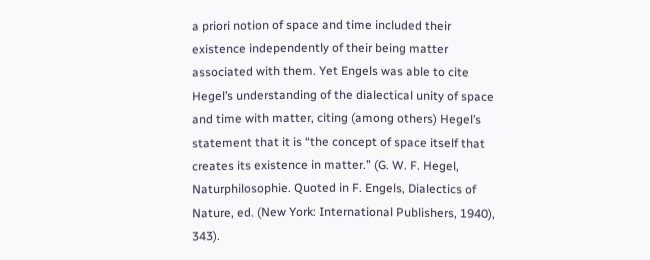a priori notion of space and time included their existence independently of their being matter associated with them. Yet Engels was able to cite Hegel’s understanding of the dialectical unity of space and time with matter, citing (among others) Hegel’s statement that it is “the concept of space itself that creates its existence in matter.” (G. W. F. Hegel, Naturphilosophie. Quoted in F. Engels, Dialectics of Nature, ed. (New York: International Publishers, 1940), 343).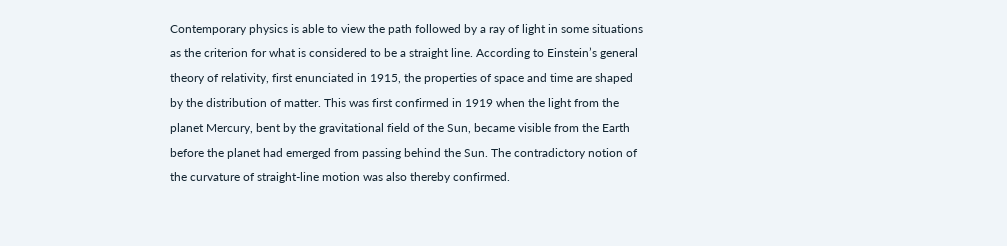Contemporary physics is able to view the path followed by a ray of light in some situations as the criterion for what is considered to be a straight line. According to Einstein’s general theory of relativity, first enunciated in 1915, the properties of space and time are shaped by the distribution of matter. This was first confirmed in 1919 when the light from the planet Mercury, bent by the gravitational field of the Sun, became visible from the Earth before the planet had emerged from passing behind the Sun. The contradictory notion of the curvature of straight-line motion was also thereby confirmed.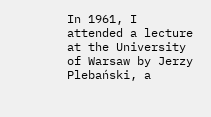In 1961, I attended a lecture at the University of Warsaw by Jerzy Plebański, a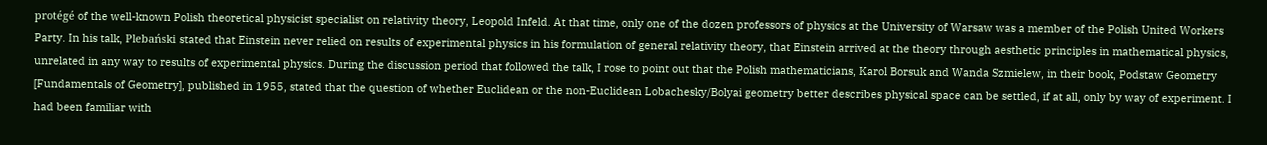protégé of the well-known Polish theoretical physicist specialist on relativity theory, Leopold Infeld. At that time, only one of the dozen professors of physics at the University of Warsaw was a member of the Polish United Workers Party. In his talk, Plebański stated that Einstein never relied on results of experimental physics in his formulation of general relativity theory, that Einstein arrived at the theory through aesthetic principles in mathematical physics, unrelated in any way to results of experimental physics. During the discussion period that followed the talk, I rose to point out that the Polish mathematicians, Karol Borsuk and Wanda Szmielew, in their book, Podstaw Geometry [Fundamentals of Geometry], published in 1955, stated that the question of whether Euclidean or the non-Euclidean Lobachesky/Bolyai geometry better describes physical space can be settled, if at all, only by way of experiment. I had been familiar with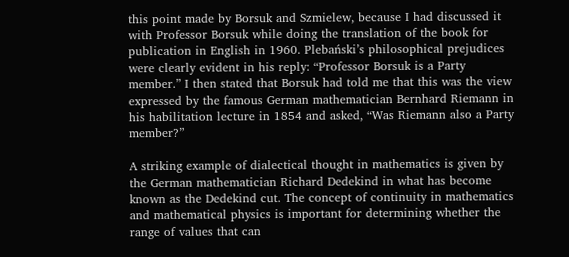this point made by Borsuk and Szmielew, because I had discussed it with Professor Borsuk while doing the translation of the book for publication in English in 1960. Plebański’s philosophical prejudices were clearly evident in his reply: “Professor Borsuk is a Party member.” I then stated that Borsuk had told me that this was the view expressed by the famous German mathematician Bernhard Riemann in his habilitation lecture in 1854 and asked, “Was Riemann also a Party member?”

A striking example of dialectical thought in mathematics is given by the German mathematician Richard Dedekind in what has become known as the Dedekind cut. The concept of continuity in mathematics and mathematical physics is important for determining whether the range of values that can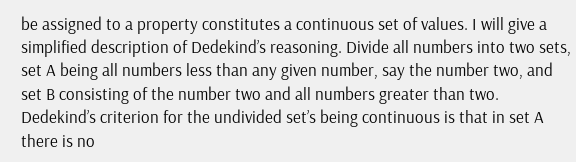be assigned to a property constitutes a continuous set of values. I will give a simplified description of Dedekind’s reasoning. Divide all numbers into two sets, set A being all numbers less than any given number, say the number two, and set B consisting of the number two and all numbers greater than two. Dedekind’s criterion for the undivided set’s being continuous is that in set A there is no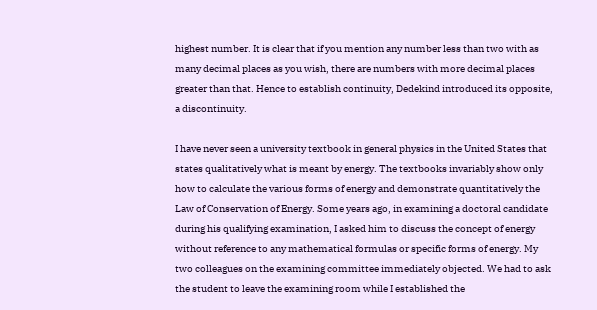highest number. It is clear that if you mention any number less than two with as many decimal places as you wish, there are numbers with more decimal places greater than that. Hence to establish continuity, Dedekind introduced its opposite, a discontinuity.

I have never seen a university textbook in general physics in the United States that states qualitatively what is meant by energy. The textbooks invariably show only how to calculate the various forms of energy and demonstrate quantitatively the Law of Conservation of Energy. Some years ago, in examining a doctoral candidate during his qualifying examination, I asked him to discuss the concept of energy without reference to any mathematical formulas or specific forms of energy. My two colleagues on the examining committee immediately objected. We had to ask the student to leave the examining room while I established the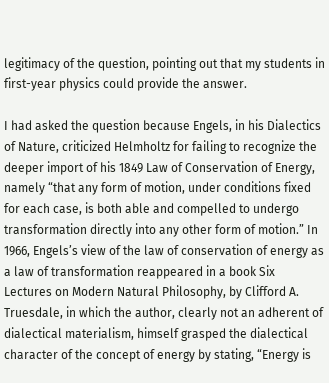legitimacy of the question, pointing out that my students in first-year physics could provide the answer.

I had asked the question because Engels, in his Dialectics of Nature, criticized Helmholtz for failing to recognize the deeper import of his 1849 Law of Conservation of Energy, namely “that any form of motion, under conditions fixed for each case, is both able and compelled to undergo transformation directly into any other form of motion.” In 1966, Engels’s view of the law of conservation of energy as a law of transformation reappeared in a book Six Lectures on Modern Natural Philosophy, by Clifford A. Truesdale, in which the author, clearly not an adherent of dialectical materialism, himself grasped the dialectical character of the concept of energy by stating, “Energy is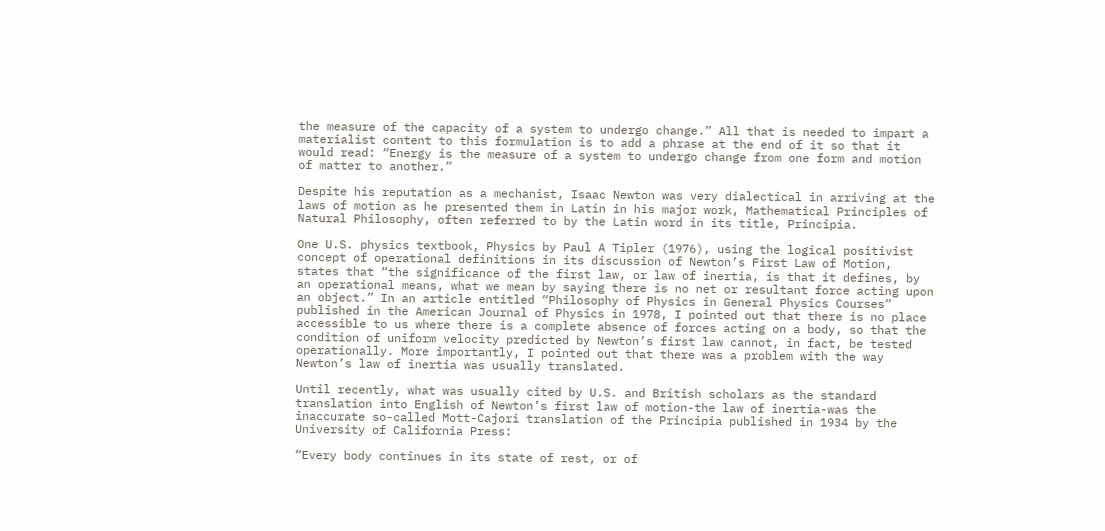the measure of the capacity of a system to undergo change.” All that is needed to impart a materialist content to this formulation is to add a phrase at the end of it so that it would read: “Energy is the measure of a system to undergo change from one form and motion of matter to another.”

Despite his reputation as a mechanist, Isaac Newton was very dialectical in arriving at the laws of motion as he presented them in Latin in his major work, Mathematical Principles of Natural Philosophy, often referred to by the Latin word in its title, Principia.

One U.S. physics textbook, Physics by Paul A Tipler (1976), using the logical positivist concept of operational definitions in its discussion of Newton’s First Law of Motion, states that “the significance of the first law, or law of inertia, is that it defines, by an operational means, what we mean by saying there is no net or resultant force acting upon an object.” In an article entitled “Philosophy of Physics in General Physics Courses” published in the American Journal of Physics in 1978, I pointed out that there is no place accessible to us where there is a complete absence of forces acting on a body, so that the condition of uniform velocity predicted by Newton’s first law cannot, in fact, be tested operationally. More importantly, I pointed out that there was a problem with the way Newton’s law of inertia was usually translated.

Until recently, what was usually cited by U.S. and British scholars as the standard translation into English of Newton’s first law of motion-the law of inertia-was the inaccurate so-called Mott-Cajori translation of the Principia published in 1934 by the University of California Press:

“Every body continues in its state of rest, or of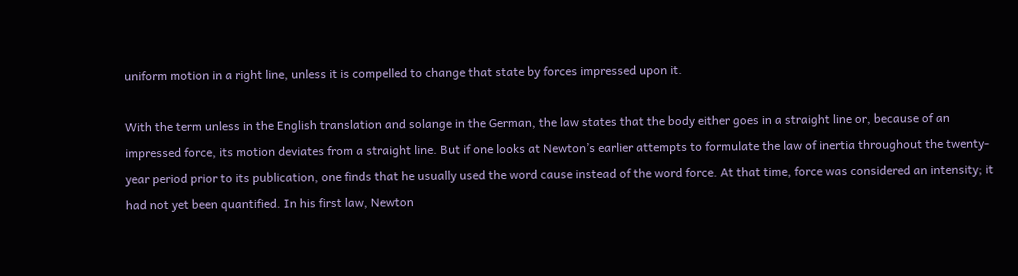uniform motion in a right line, unless it is compelled to change that state by forces impressed upon it.

With the term unless in the English translation and solange in the German, the law states that the body either goes in a straight line or, because of an impressed force, its motion deviates from a straight line. But if one looks at Newton’s earlier attempts to formulate the law of inertia throughout the twenty-year period prior to its publication, one finds that he usually used the word cause instead of the word force. At that time, force was considered an intensity; it had not yet been quantified. In his first law, Newton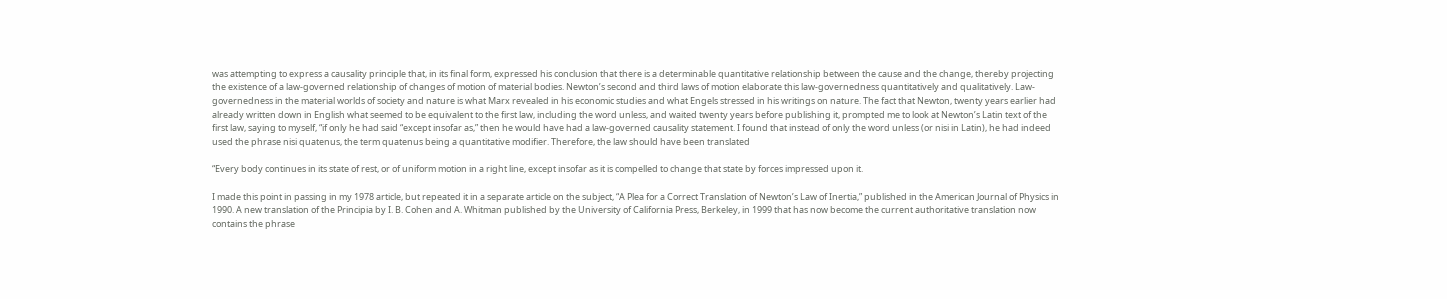was attempting to express a causality principle that, in its final form, expressed his conclusion that there is a determinable quantitative relationship between the cause and the change, thereby projecting the existence of a law-governed relationship of changes of motion of material bodies. Newton’s second and third laws of motion elaborate this law-governedness quantitatively and qualitatively. Law-governedness in the material worlds of society and nature is what Marx revealed in his economic studies and what Engels stressed in his writings on nature. The fact that Newton, twenty years earlier had already written down in English what seemed to be equivalent to the first law, including the word unless, and waited twenty years before publishing it, prompted me to look at Newton’s Latin text of the first law, saying to myself, “if only he had said “except insofar as,” then he would have had a law-governed causality statement. I found that instead of only the word unless (or nisi in Latin), he had indeed used the phrase nisi quatenus, the term quatenus being a quantitative modifier. Therefore, the law should have been translated

“Every body continues in its state of rest, or of uniform motion in a right line, except insofar as it is compelled to change that state by forces impressed upon it.

I made this point in passing in my 1978 article, but repeated it in a separate article on the subject, “A Plea for a Correct Translation of Newton’s Law of Inertia,” published in the American Journal of Physics in 1990. A new translation of the Principia by I. B. Cohen and A. Whitman published by the University of California Press, Berkeley, in 1999 that has now become the current authoritative translation now contains the phrase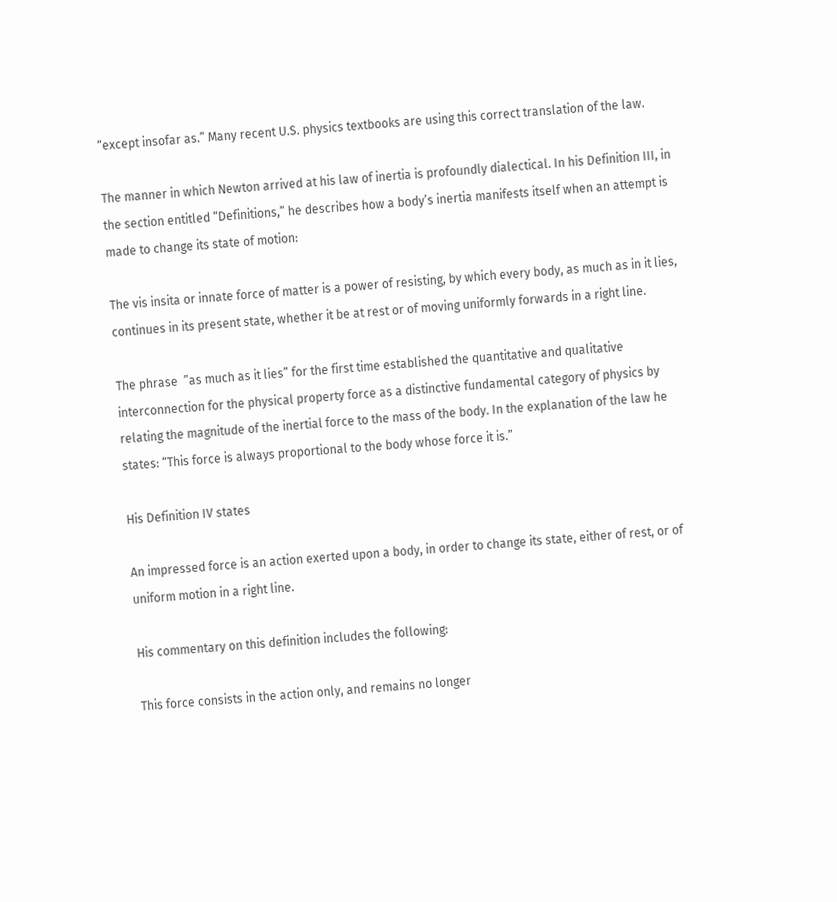“except insofar as.” Many recent U.S. physics textbooks are using this correct translation of the law.

The manner in which Newton arrived at his law of inertia is profoundly dialectical. In his Definition III, in the section entitled “Definitions,” he describes how a body’s inertia manifests itself when an attempt is made to change its state of motion:

The vis insita or innate force of matter is a power of resisting, by which every body, as much as in it lies, continues in its present state, whether it be at rest or of moving uniformly forwards in a right line.

The phrase  ”as much as it lies” for the first time established the quantitative and qualitative interconnection for the physical property force as a distinctive fundamental category of physics by relating the magnitude of the inertial force to the mass of the body. In the explanation of the law he states: “This force is always proportional to the body whose force it is.”

His Definition IV states

An impressed force is an action exerted upon a body, in order to change its state, either of rest, or of uniform motion in a right line.

His commentary on this definition includes the following:

This force consists in the action only, and remains no longer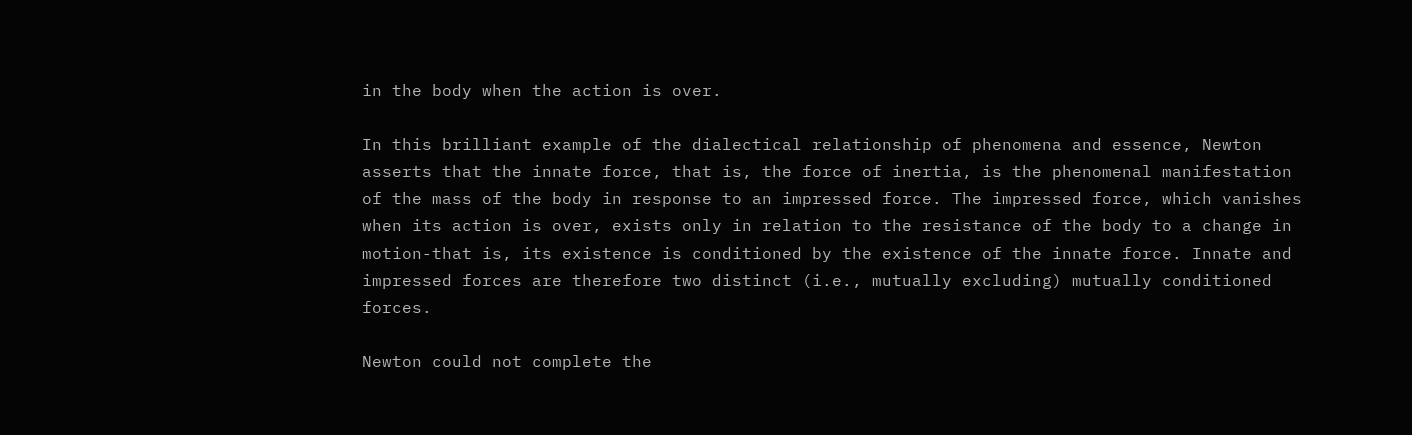in the body when the action is over.

In this brilliant example of the dialectical relationship of phenomena and essence, Newton asserts that the innate force, that is, the force of inertia, is the phenomenal manifestation of the mass of the body in response to an impressed force. The impressed force, which vanishes when its action is over, exists only in relation to the resistance of the body to a change in motion-that is, its existence is conditioned by the existence of the innate force. Innate and impressed forces are therefore two distinct (i.e., mutually excluding) mutually conditioned forces.

Newton could not complete the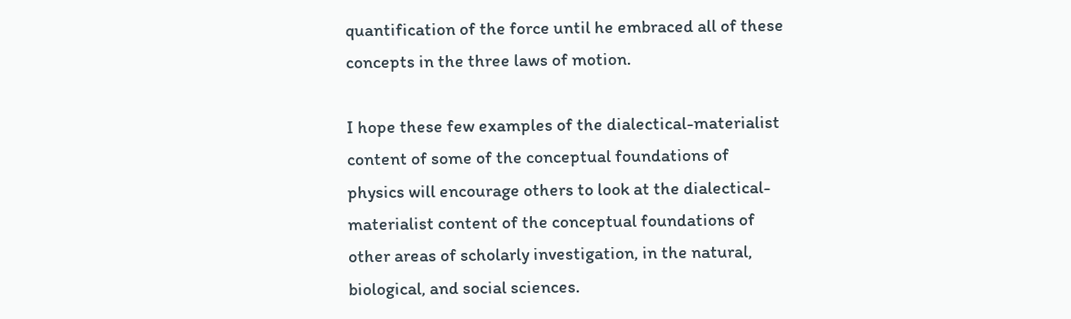quantification of the force until he embraced all of these concepts in the three laws of motion.

I hope these few examples of the dialectical-materialist content of some of the conceptual foundations of physics will encourage others to look at the dialectical-materialist content of the conceptual foundations of other areas of scholarly investigation, in the natural, biological, and social sciences.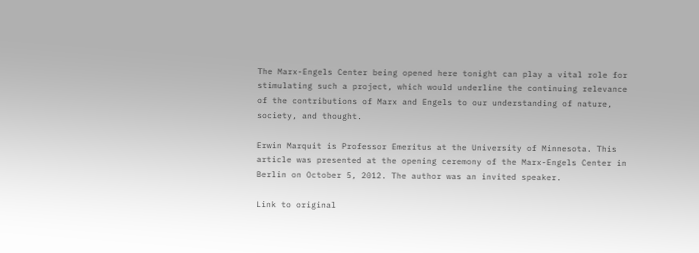The Marx-Engels Center being opened here tonight can play a vital role for stimulating such a project, which would underline the continuing relevance of the contributions of Marx and Engels to our understanding of nature, society, and thought.

Erwin Marquit is Professor Emeritus at the University of Minnesota. This article was presented at the opening ceremony of the Marx-Engels Center in Berlin on October 5, 2012. The author was an invited speaker.

Link to original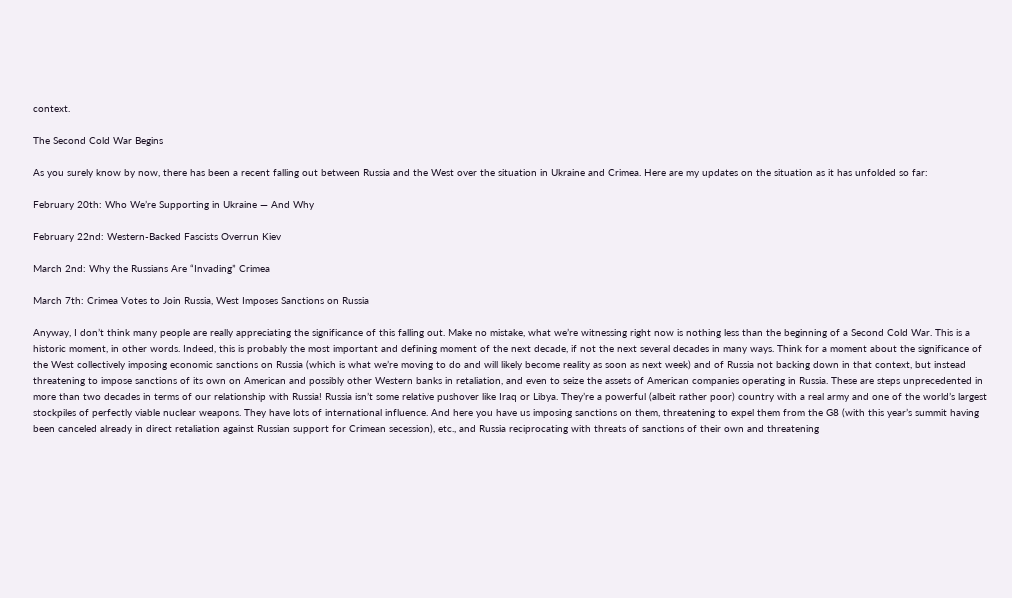context.

The Second Cold War Begins

As you surely know by now, there has been a recent falling out between Russia and the West over the situation in Ukraine and Crimea. Here are my updates on the situation as it has unfolded so far:

February 20th: Who We’re Supporting in Ukraine — And Why

February 22nd: Western-Backed Fascists Overrun Kiev

March 2nd: Why the Russians Are “Invading” Crimea

March 7th: Crimea Votes to Join Russia, West Imposes Sanctions on Russia

Anyway, I don’t think many people are really appreciating the significance of this falling out. Make no mistake, what we’re witnessing right now is nothing less than the beginning of a Second Cold War. This is a historic moment, in other words. Indeed, this is probably the most important and defining moment of the next decade, if not the next several decades in many ways. Think for a moment about the significance of the West collectively imposing economic sanctions on Russia (which is what we’re moving to do and will likely become reality as soon as next week) and of Russia not backing down in that context, but instead threatening to impose sanctions of its own on American and possibly other Western banks in retaliation, and even to seize the assets of American companies operating in Russia. These are steps unprecedented in more than two decades in terms of our relationship with Russia! Russia isn’t some relative pushover like Iraq or Libya. They’re a powerful (albeit rather poor) country with a real army and one of the world’s largest stockpiles of perfectly viable nuclear weapons. They have lots of international influence. And here you have us imposing sanctions on them, threatening to expel them from the G8 (with this year’s summit having been canceled already in direct retaliation against Russian support for Crimean secession), etc., and Russia reciprocating with threats of sanctions of their own and threatening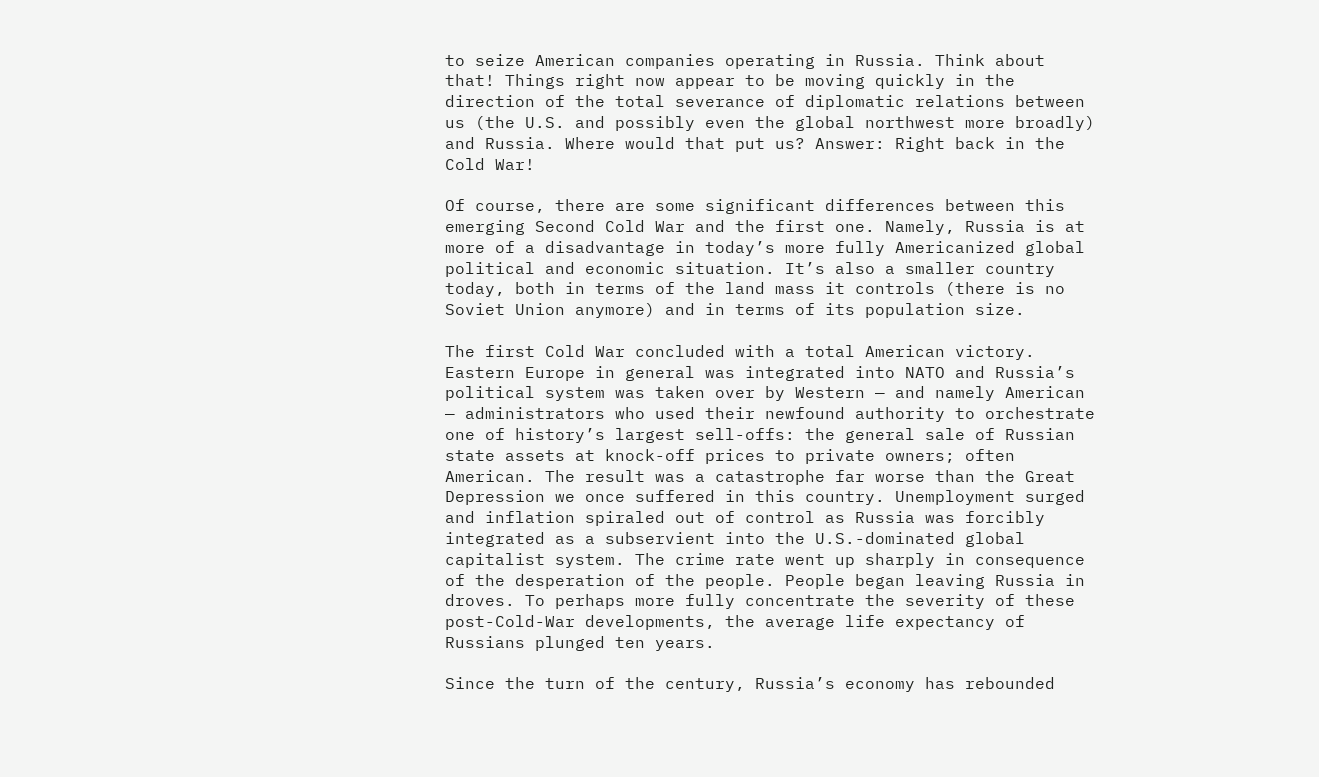to seize American companies operating in Russia. Think about that! Things right now appear to be moving quickly in the direction of the total severance of diplomatic relations between us (the U.S. and possibly even the global northwest more broadly) and Russia. Where would that put us? Answer: Right back in the Cold War!

Of course, there are some significant differences between this emerging Second Cold War and the first one. Namely, Russia is at more of a disadvantage in today’s more fully Americanized global political and economic situation. It’s also a smaller country today, both in terms of the land mass it controls (there is no Soviet Union anymore) and in terms of its population size.

The first Cold War concluded with a total American victory. Eastern Europe in general was integrated into NATO and Russia’s political system was taken over by Western — and namely American — administrators who used their newfound authority to orchestrate one of history’s largest sell-offs: the general sale of Russian state assets at knock-off prices to private owners; often American. The result was a catastrophe far worse than the Great Depression we once suffered in this country. Unemployment surged and inflation spiraled out of control as Russia was forcibly integrated as a subservient into the U.S.-dominated global capitalist system. The crime rate went up sharply in consequence of the desperation of the people. People began leaving Russia in droves. To perhaps more fully concentrate the severity of these post-Cold-War developments, the average life expectancy of Russians plunged ten years.

Since the turn of the century, Russia’s economy has rebounded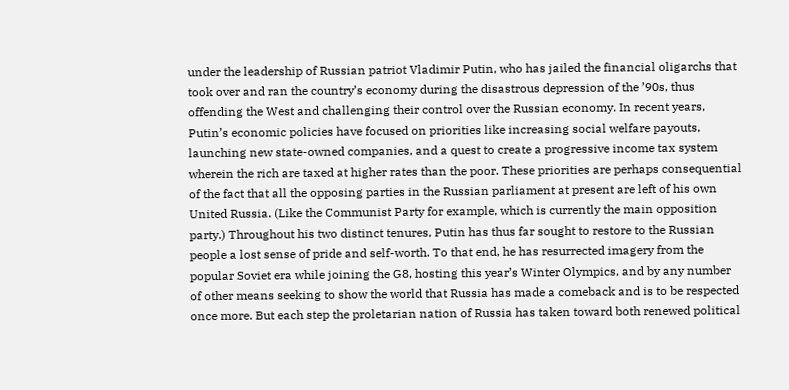under the leadership of Russian patriot Vladimir Putin, who has jailed the financial oligarchs that took over and ran the country’s economy during the disastrous depression of the ’90s, thus offending the West and challenging their control over the Russian economy. In recent years, Putin’s economic policies have focused on priorities like increasing social welfare payouts, launching new state-owned companies, and a quest to create a progressive income tax system wherein the rich are taxed at higher rates than the poor. These priorities are perhaps consequential of the fact that all the opposing parties in the Russian parliament at present are left of his own United Russia. (Like the Communist Party for example, which is currently the main opposition party.) Throughout his two distinct tenures, Putin has thus far sought to restore to the Russian people a lost sense of pride and self-worth. To that end, he has resurrected imagery from the popular Soviet era while joining the G8, hosting this year’s Winter Olympics, and by any number of other means seeking to show the world that Russia has made a comeback and is to be respected once more. But each step the proletarian nation of Russia has taken toward both renewed political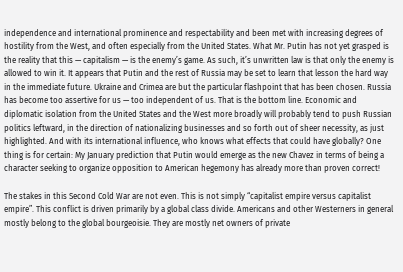independence and international prominence and respectability and been met with increasing degrees of hostility from the West, and often especially from the United States. What Mr. Putin has not yet grasped is the reality that this — capitalism — is the enemy’s game. As such, it’s unwritten law is that only the enemy is allowed to win it. It appears that Putin and the rest of Russia may be set to learn that lesson the hard way in the immediate future. Ukraine and Crimea are but the particular flashpoint that has been chosen. Russia has become too assertive for us — too independent of us. That is the bottom line. Economic and diplomatic isolation from the United States and the West more broadly will probably tend to push Russian politics leftward, in the direction of nationalizing businesses and so forth out of sheer necessity, as just highlighted. And with its international influence, who knows what effects that could have globally? One thing is for certain: My January prediction that Putin would emerge as the new Chavez in terms of being a character seeking to organize opposition to American hegemony has already more than proven correct!

The stakes in this Second Cold War are not even. This is not simply “capitalist empire versus capitalist empire”. This conflict is driven primarily by a global class divide. Americans and other Westerners in general mostly belong to the global bourgeoisie. They are mostly net owners of private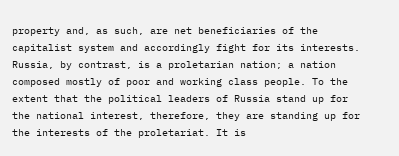property and, as such, are net beneficiaries of the capitalist system and accordingly fight for its interests. Russia, by contrast, is a proletarian nation; a nation composed mostly of poor and working class people. To the extent that the political leaders of Russia stand up for the national interest, therefore, they are standing up for the interests of the proletariat. It is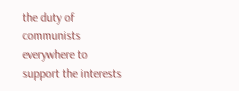the duty of communists everywhere to support the interests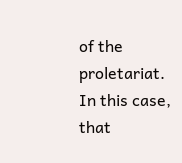of the proletariat. In this case, that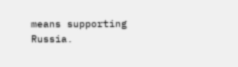means supporting Russia.